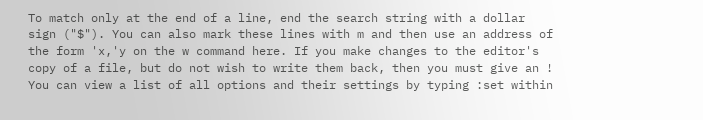To match only at the end of a line, end the search string with a dollar sign ("$"). You can also mark these lines with m and then use an address of the form 'x,'y on the w command here. If you make changes to the editor's copy of a file, but do not wish to write them back, then you must give an ! You can view a list of all options and their settings by typing :set within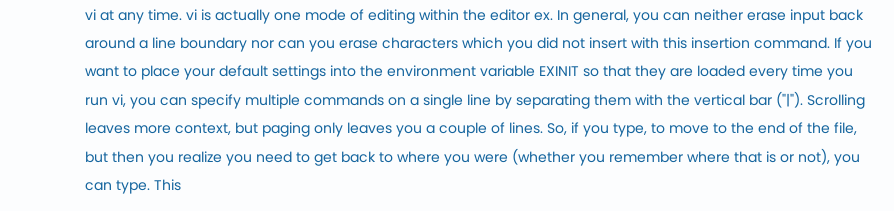vi at any time. vi is actually one mode of editing within the editor ex. In general, you can neither erase input back around a line boundary nor can you erase characters which you did not insert with this insertion command. If you want to place your default settings into the environment variable EXINIT so that they are loaded every time you run vi, you can specify multiple commands on a single line by separating them with the vertical bar ("|"). Scrolling leaves more context, but paging only leaves you a couple of lines. So, if you type, to move to the end of the file, but then you realize you need to get back to where you were (whether you remember where that is or not), you can type. This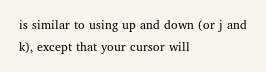is similar to using up and down (or j and k), except that your cursor will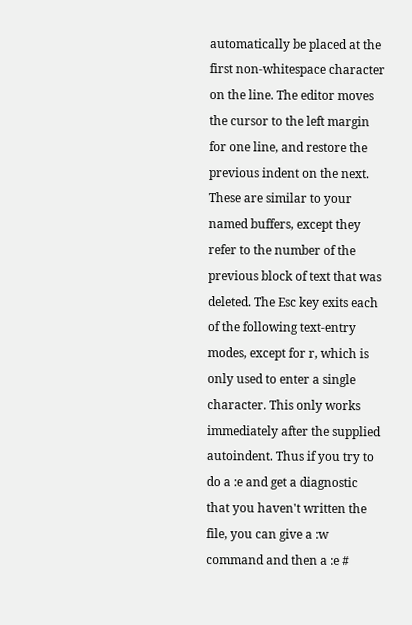automatically be placed at the first non-whitespace character on the line. The editor moves the cursor to the left margin for one line, and restore the previous indent on the next. These are similar to your named buffers, except they refer to the number of the previous block of text that was deleted. The Esc key exits each of the following text-entry modes, except for r, which is only used to enter a single character. This only works immediately after the supplied autoindent. Thus if you try to do a :e and get a diagnostic that you haven't written the file, you can give a :w command and then a :e #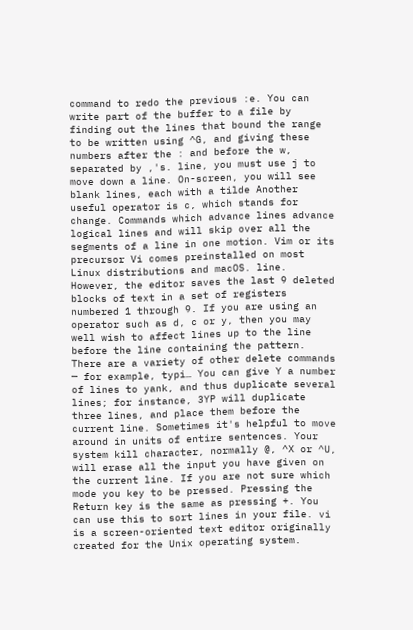command to redo the previous :e. You can write part of the buffer to a file by finding out the lines that bound the range to be written using ^G, and giving these numbers after the : and before the w, separated by ,'s. line, you must use j to move down a line. On-screen, you will see blank lines, each with a tilde Another useful operator is c, which stands for change. Commands which advance lines advance logical lines and will skip over all the segments of a line in one motion. Vim or its precursor Vi comes preinstalled on most Linux distributions and macOS. line. However, the editor saves the last 9 deleted blocks of text in a set of registers numbered 1 through 9. If you are using an operator such as d, c or y, then you may well wish to affect lines up to the line before the line containing the pattern. There are a variety of other delete commands — for example, typi… You can give Y a number of lines to yank, and thus duplicate several lines; for instance, 3YP will duplicate three lines, and place them before the current line. Sometimes it's helpful to move around in units of entire sentences. Your system kill character, normally @, ^X or ^U, will erase all the input you have given on the current line. If you are not sure which mode you key to be pressed. Pressing the Return key is the same as pressing +. You can use this to sort lines in your file. vi is a screen-oriented text editor originally created for the Unix operating system.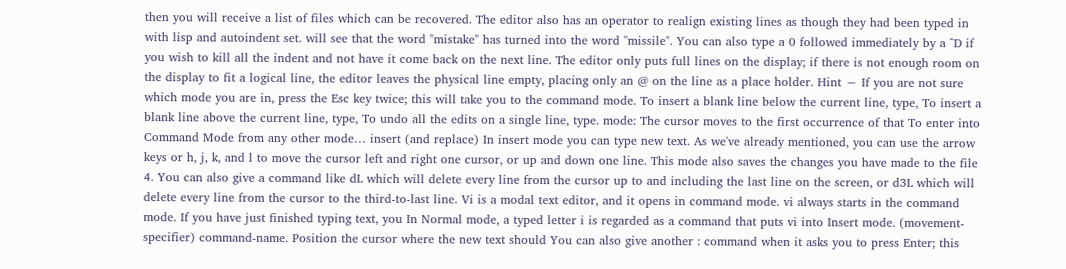then you will receive a list of files which can be recovered. The editor also has an operator to realign existing lines as though they had been typed in with lisp and autoindent set. will see that the word "mistake" has turned into the word "missile". You can also type a 0 followed immediately by a ^D if you wish to kill all the indent and not have it come back on the next line. The editor only puts full lines on the display; if there is not enough room on the display to fit a logical line, the editor leaves the physical line empty, placing only an @ on the line as a place holder. Hint − If you are not sure which mode you are in, press the Esc key twice; this will take you to the command mode. To insert a blank line below the current line, type, To insert a blank line above the current line, type, To undo all the edits on a single line, type. mode: The cursor moves to the first occurrence of that To enter into Command Mode from any other mode… insert (and replace) In insert mode you can type new text. As we've already mentioned, you can use the arrow keys or h, j, k, and l to move the cursor left and right one cursor, or up and down one line. This mode also saves the changes you have made to the file 4. You can also give a command like dL which will delete every line from the cursor up to and including the last line on the screen, or d3L which will delete every line from the cursor to the third-to-last line. Vi is a modal text editor, and it opens in command mode. vi always starts in the command mode. If you have just finished typing text, you In Normal mode, a typed letter i is regarded as a command that puts vi into Insert mode. (movement-specifier) command-name. Position the cursor where the new text should You can also give another : command when it asks you to press Enter; this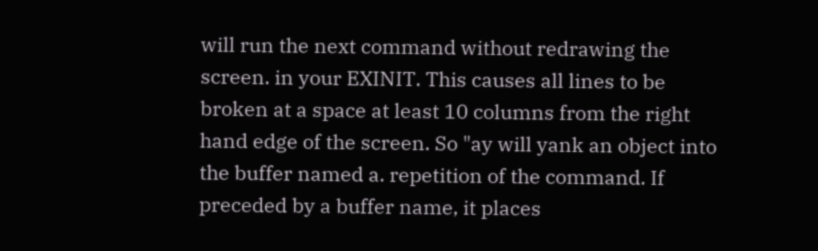will run the next command without redrawing the screen. in your EXINIT. This causes all lines to be broken at a space at least 10 columns from the right hand edge of the screen. So "ay will yank an object into the buffer named a. repetition of the command. If preceded by a buffer name, it places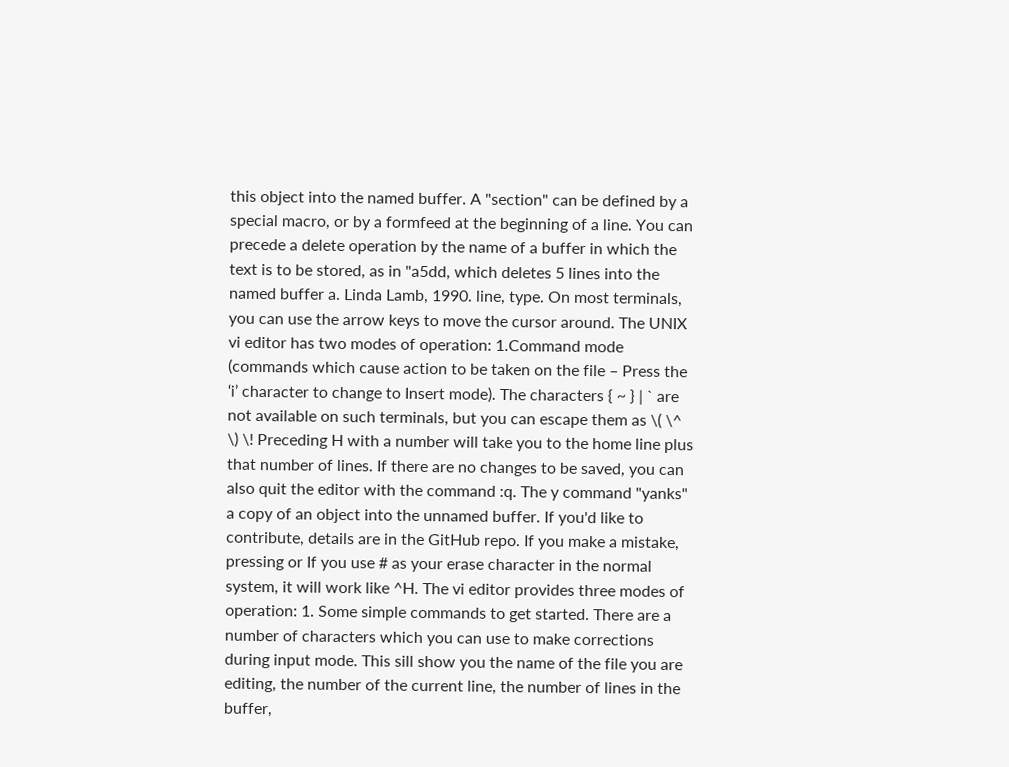this object into the named buffer. A "section" can be defined by a special macro, or by a formfeed at the beginning of a line. You can precede a delete operation by the name of a buffer in which the text is to be stored, as in "a5dd, which deletes 5 lines into the named buffer a. Linda Lamb, 1990. line, type. On most terminals, you can use the arrow keys to move the cursor around. The UNIX vi editor has two modes of operation: 1.Command mode (commands which cause action to be taken on the file – Press the ‘i’ character to change to Insert mode). The characters { ~ } | ` are not available on such terminals, but you can escape them as \( \^ \) \! Preceding H with a number will take you to the home line plus that number of lines. If there are no changes to be saved, you can also quit the editor with the command :q. The y command "yanks" a copy of an object into the unnamed buffer. If you'd like to contribute, details are in the GitHub repo. If you make a mistake, pressing or If you use # as your erase character in the normal system, it will work like ^H. The vi editor provides three modes of operation: 1. Some simple commands to get started. There are a number of characters which you can use to make corrections during input mode. This sill show you the name of the file you are editing, the number of the current line, the number of lines in the buffer,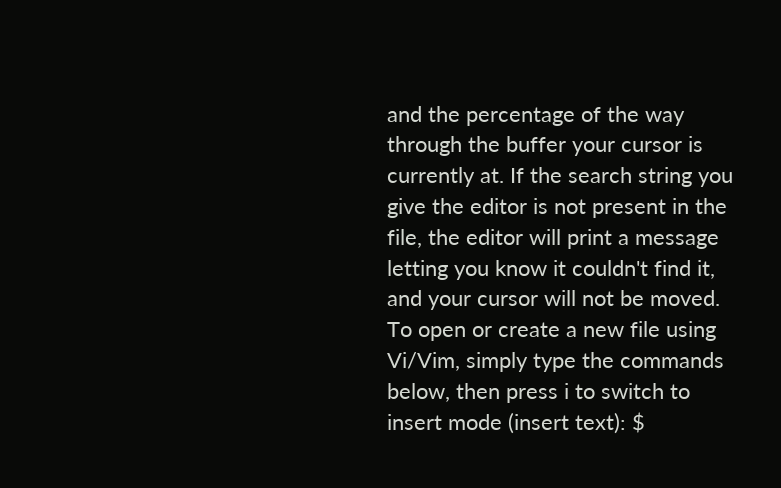and the percentage of the way through the buffer your cursor is currently at. If the search string you give the editor is not present in the file, the editor will print a message letting you know it couldn't find it, and your cursor will not be moved. To open or create a new file using Vi/Vim, simply type the commands below, then press i to switch to insert mode (insert text): $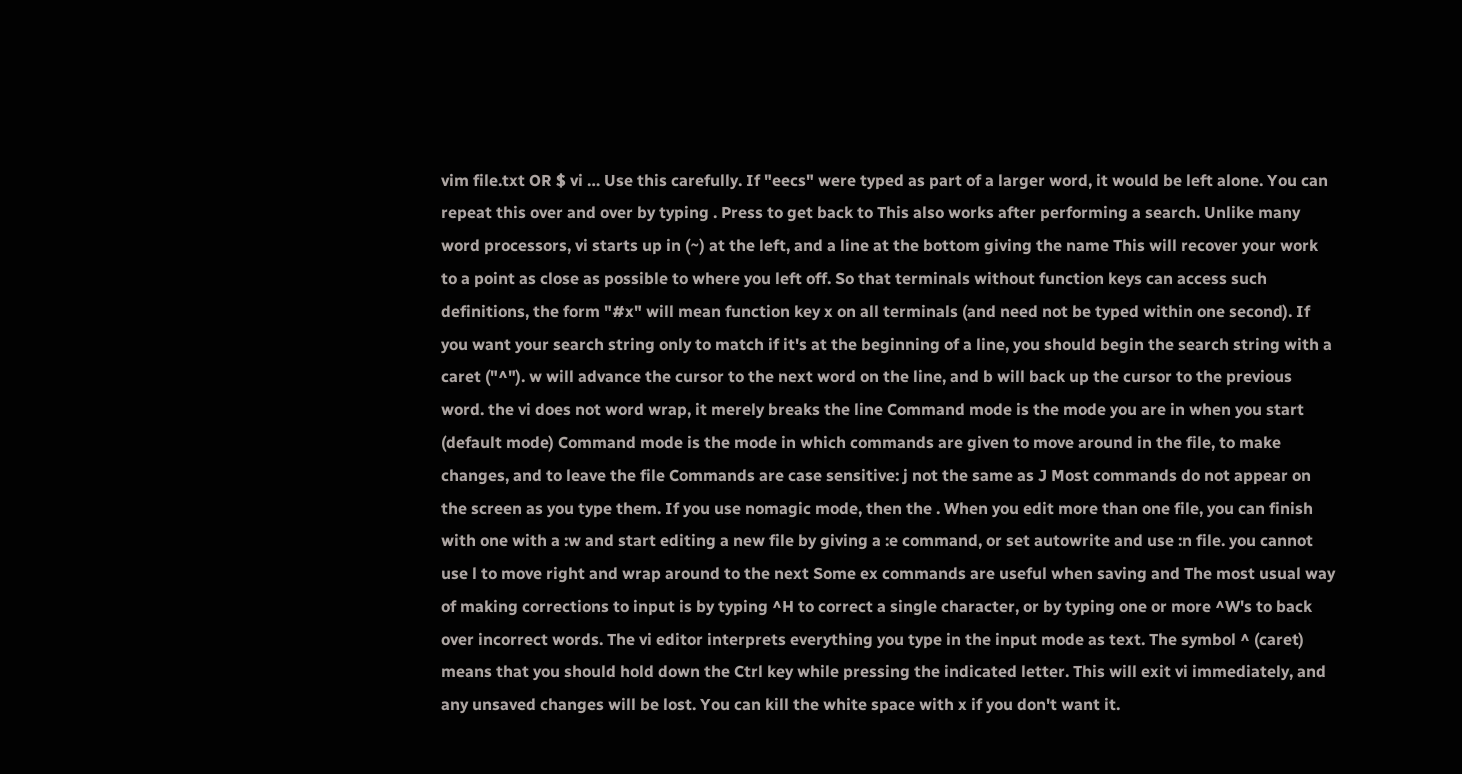vim file.txt OR $ vi … Use this carefully. If "eecs" were typed as part of a larger word, it would be left alone. You can repeat this over and over by typing . Press to get back to This also works after performing a search. Unlike many word processors, vi starts up in (~) at the left, and a line at the bottom giving the name This will recover your work to a point as close as possible to where you left off. So that terminals without function keys can access such definitions, the form "#x" will mean function key x on all terminals (and need not be typed within one second). If you want your search string only to match if it's at the beginning of a line, you should begin the search string with a caret ("^"). w will advance the cursor to the next word on the line, and b will back up the cursor to the previous word. the vi does not word wrap, it merely breaks the line Command mode is the mode you are in when you start (default mode) Command mode is the mode in which commands are given to move around in the file, to make changes, and to leave the file Commands are case sensitive: j not the same as J Most commands do not appear on the screen as you type them. If you use nomagic mode, then the . When you edit more than one file, you can finish with one with a :w and start editing a new file by giving a :e command, or set autowrite and use :n file. you cannot use l to move right and wrap around to the next Some ex commands are useful when saving and The most usual way of making corrections to input is by typing ^H to correct a single character, or by typing one or more ^W's to back over incorrect words. The vi editor interprets everything you type in the input mode as text. The symbol ^ (caret) means that you should hold down the Ctrl key while pressing the indicated letter. This will exit vi immediately, and any unsaved changes will be lost. You can kill the white space with x if you don't want it.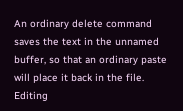An ordinary delete command saves the text in the unnamed buffer, so that an ordinary paste will place it back in the file. Editing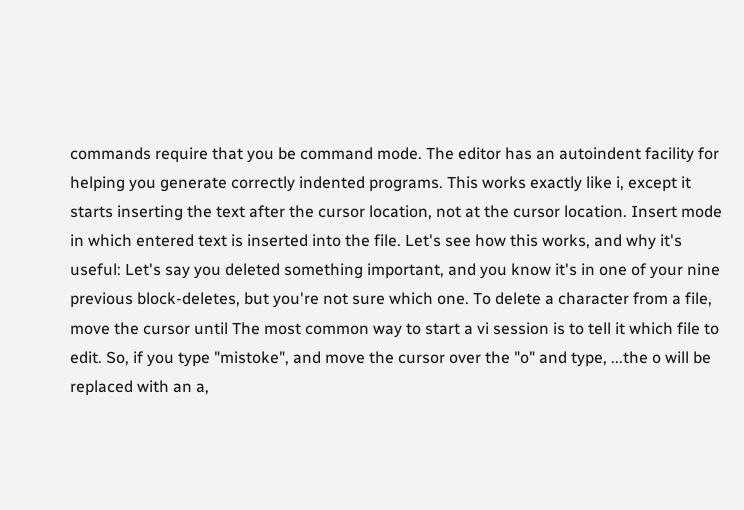commands require that you be command mode. The editor has an autoindent facility for helping you generate correctly indented programs. This works exactly like i, except it starts inserting the text after the cursor location, not at the cursor location. Insert mode in which entered text is inserted into the file. Let's see how this works, and why it's useful: Let's say you deleted something important, and you know it's in one of your nine previous block-deletes, but you're not sure which one. To delete a character from a file, move the cursor until The most common way to start a vi session is to tell it which file to edit. So, if you type "mistoke", and move the cursor over the "o" and type, ...the o will be replaced with an a,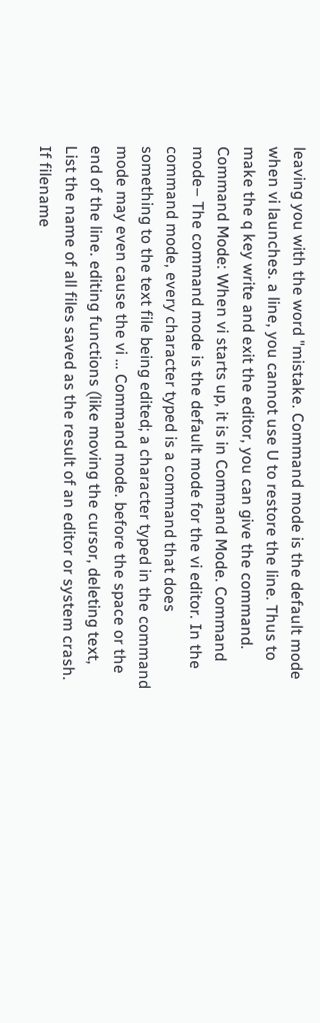leaving you with the word "mistake. Command mode is the default mode when vi launches. a line, you cannot use U to restore the line. Thus to make the q key write and exit the editor, you can give the command. Command Mode: When vi starts up, it is in Command Mode. Command mode– The command mode is the default mode for the vi editor. In the command mode, every character typed is a command that does something to the text file being edited; a character typed in the command mode may even cause the vi … Command mode. before the space or the end of the line. editing functions (like moving the cursor, deleting text, List the name of all files saved as the result of an editor or system crash. If filename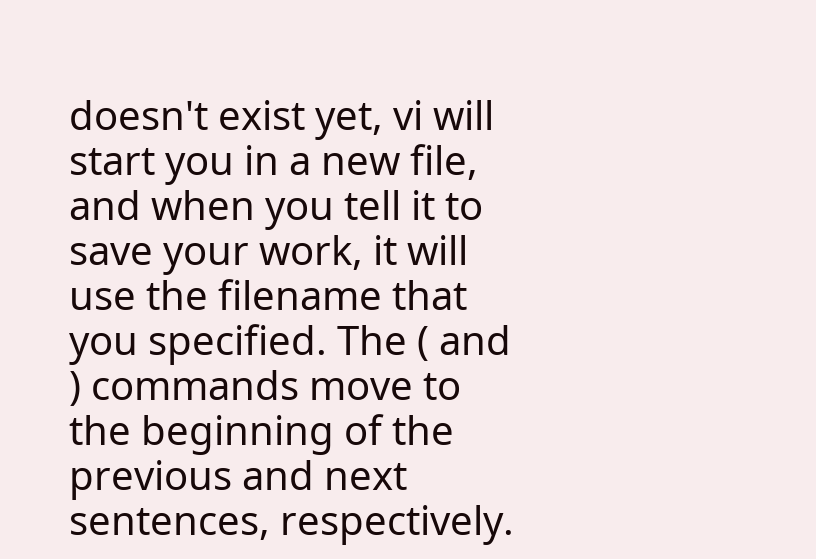doesn't exist yet, vi will start you in a new file, and when you tell it to save your work, it will use the filename that you specified. The ( and ) commands move to the beginning of the previous and next sentences, respectively.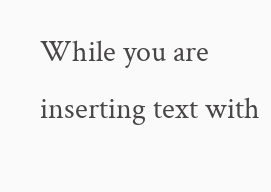While you are inserting text with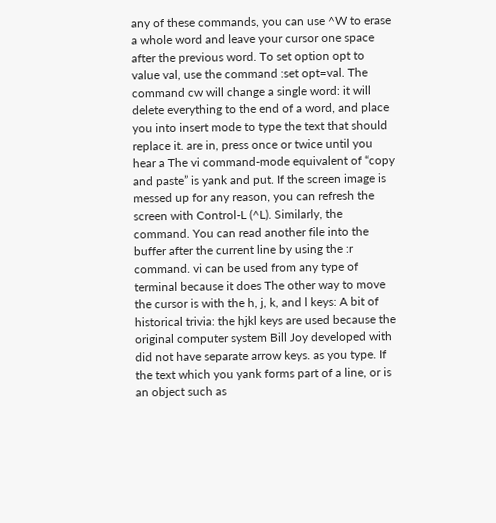any of these commands, you can use ^W to erase a whole word and leave your cursor one space after the previous word. To set option opt to value val, use the command :set opt=val. The command cw will change a single word: it will delete everything to the end of a word, and place you into insert mode to type the text that should replace it. are in, press once or twice until you hear a The vi command-mode equivalent of “copy and paste” is yank and put. If the screen image is messed up for any reason, you can refresh the screen with Control-L (^L). Similarly, the command. You can read another file into the buffer after the current line by using the :r command. vi can be used from any type of terminal because it does The other way to move the cursor is with the h, j, k, and l keys: A bit of historical trivia: the hjkl keys are used because the original computer system Bill Joy developed with did not have separate arrow keys. as you type. If the text which you yank forms part of a line, or is an object such as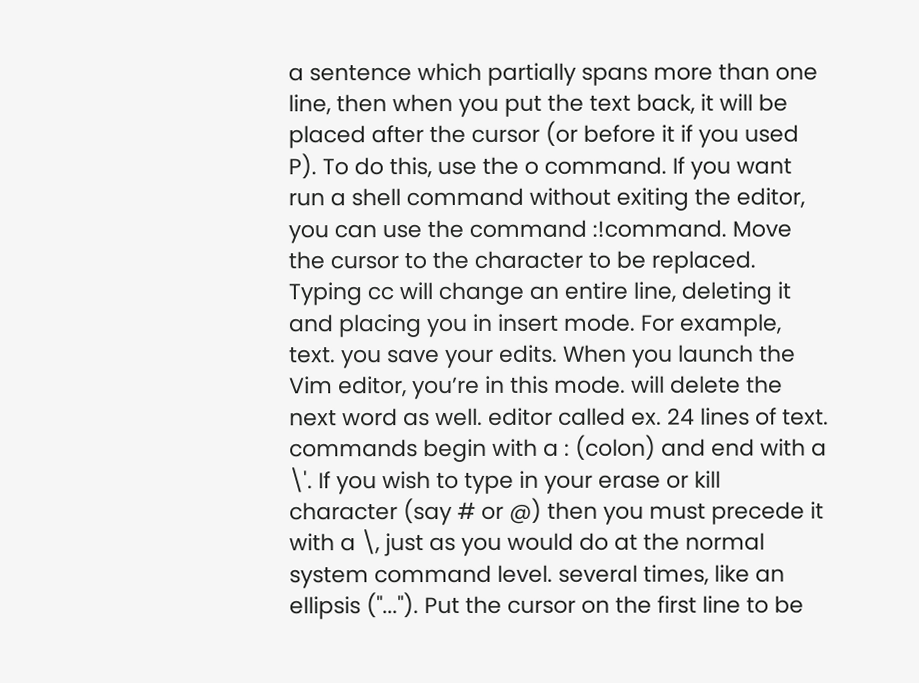a sentence which partially spans more than one line, then when you put the text back, it will be placed after the cursor (or before it if you used P). To do this, use the o command. If you want run a shell command without exiting the editor, you can use the command :!command. Move the cursor to the character to be replaced. Typing cc will change an entire line, deleting it and placing you in insert mode. For example, text. you save your edits. When you launch the Vim editor, you’re in this mode. will delete the next word as well. editor called ex. 24 lines of text. commands begin with a : (colon) and end with a \'. If you wish to type in your erase or kill character (say # or @) then you must precede it with a \, just as you would do at the normal system command level. several times, like an ellipsis ("..."). Put the cursor on the first line to be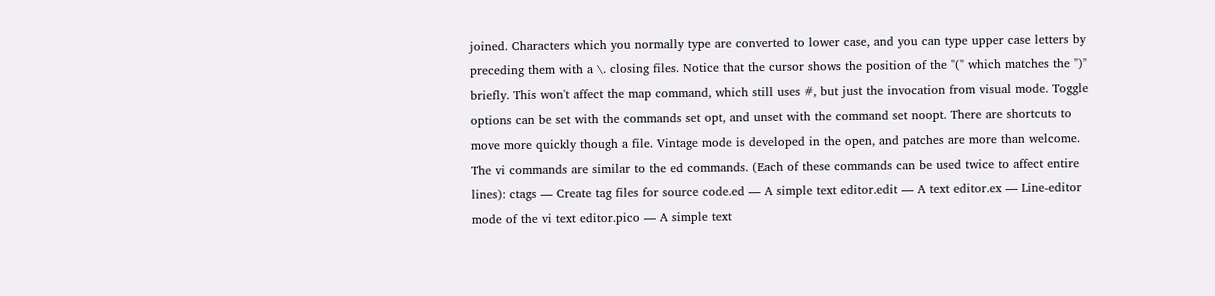joined. Characters which you normally type are converted to lower case, and you can type upper case letters by preceding them with a \. closing files. Notice that the cursor shows the position of the "(" which matches the ")" briefly. This won't affect the map command, which still uses #, but just the invocation from visual mode. Toggle options can be set with the commands set opt, and unset with the command set noopt. There are shortcuts to move more quickly though a file. Vintage mode is developed in the open, and patches are more than welcome. The vi commands are similar to the ed commands. (Each of these commands can be used twice to affect entire lines): ctags — Create tag files for source code.ed — A simple text editor.edit — A text editor.ex — Line-editor mode of the vi text editor.pico — A simple text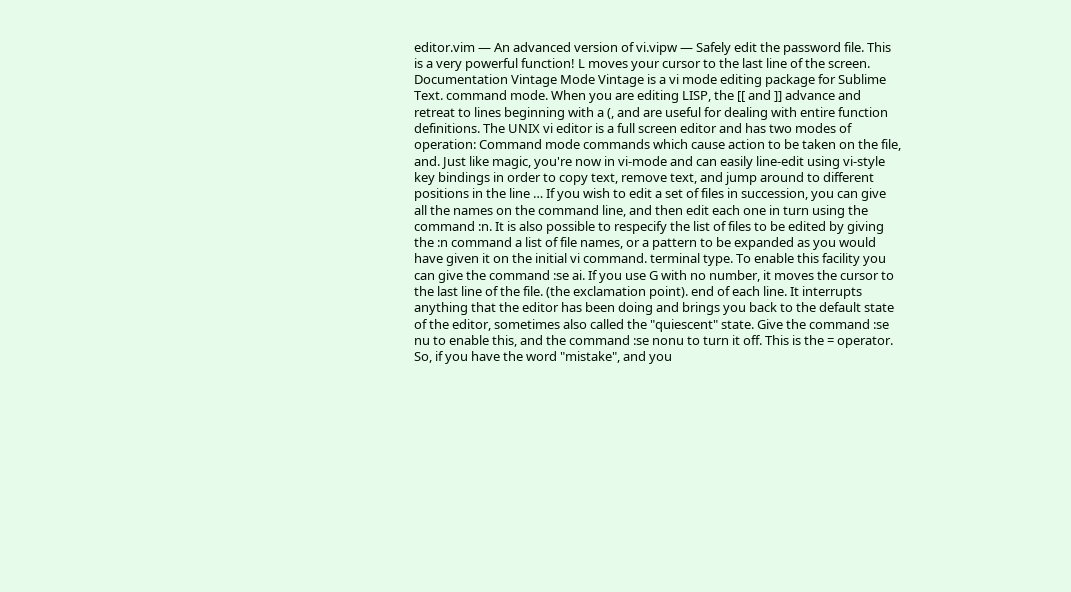editor.vim — An advanced version of vi.vipw — Safely edit the password file. This is a very powerful function! L moves your cursor to the last line of the screen. Documentation Vintage Mode Vintage is a vi mode editing package for Sublime Text. command mode. When you are editing LISP, the [[ and ]] advance and retreat to lines beginning with a (, and are useful for dealing with entire function definitions. The UNIX vi editor is a full screen editor and has two modes of operation: Command mode commands which cause action to be taken on the file, and. Just like magic, you're now in vi-mode and can easily line-edit using vi-style key bindings in order to copy text, remove text, and jump around to different positions in the line … If you wish to edit a set of files in succession, you can give all the names on the command line, and then edit each one in turn using the command :n. It is also possible to respecify the list of files to be edited by giving the :n command a list of file names, or a pattern to be expanded as you would have given it on the initial vi command. terminal type. To enable this facility you can give the command :se ai. If you use G with no number, it moves the cursor to the last line of the file. (the exclamation point). end of each line. It interrupts anything that the editor has been doing and brings you back to the default state of the editor, sometimes also called the "quiescent" state. Give the command :se nu to enable this, and the command :se nonu to turn it off. This is the = operator. So, if you have the word "mistake", and you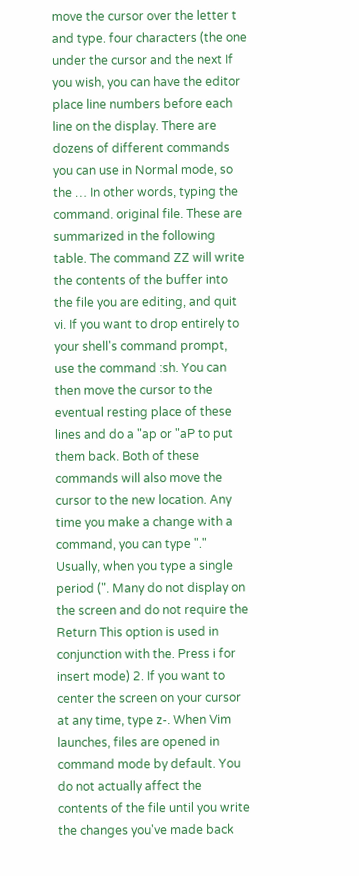move the cursor over the letter t and type. four characters (the one under the cursor and the next If you wish, you can have the editor place line numbers before each line on the display. There are dozens of different commands you can use in Normal mode, so the … In other words, typing the command. original file. These are summarized in the following table. The command ZZ will write the contents of the buffer into the file you are editing, and quit vi. If you want to drop entirely to your shell's command prompt, use the command :sh. You can then move the cursor to the eventual resting place of these lines and do a "ap or "aP to put them back. Both of these commands will also move the cursor to the new location. Any time you make a change with a command, you can type "." Usually, when you type a single period (". Many do not display on the screen and do not require the Return This option is used in conjunction with the. Press i for insert mode) 2. If you want to center the screen on your cursor at any time, type z-. When Vim launches, files are opened in command mode by default. You do not actually affect the contents of the file until you write the changes you've made back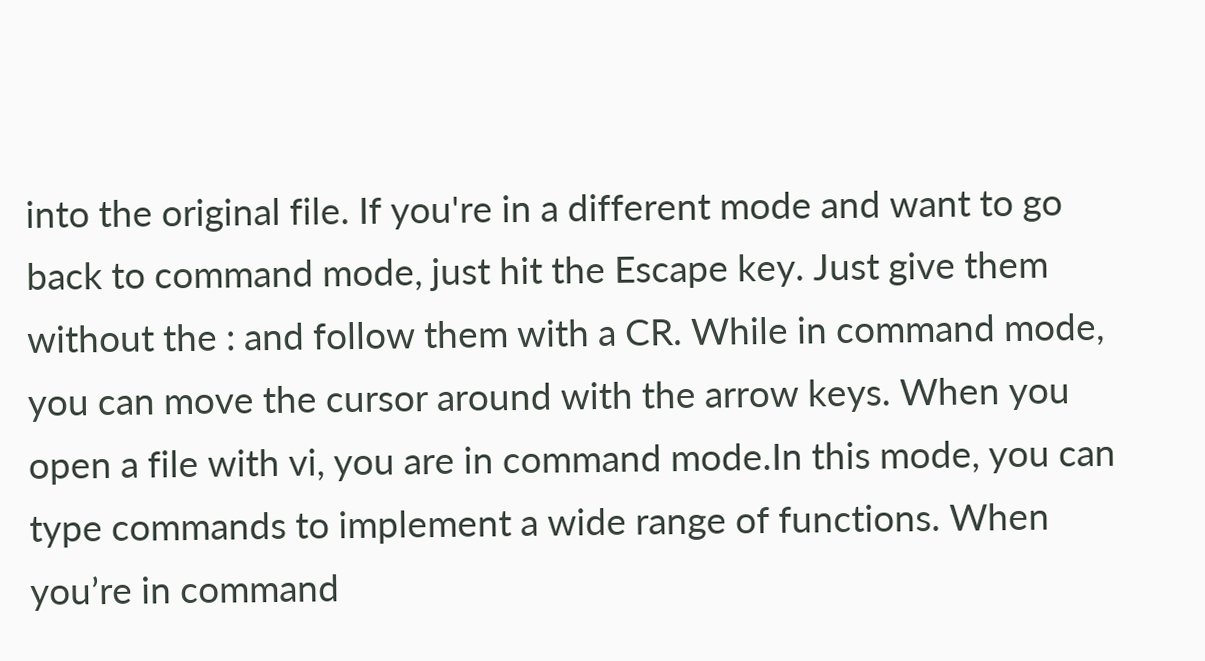into the original file. If you're in a different mode and want to go back to command mode, just hit the Escape key. Just give them without the : and follow them with a CR. While in command mode, you can move the cursor around with the arrow keys. When you open a file with vi, you are in command mode.In this mode, you can type commands to implement a wide range of functions. When you’re in command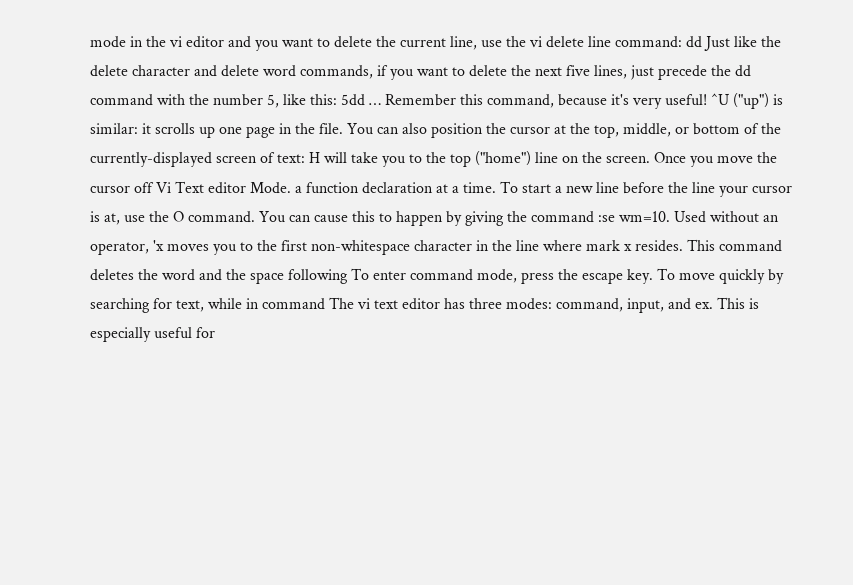mode in the vi editor and you want to delete the current line, use the vi delete line command: dd Just like the delete character and delete word commands, if you want to delete the next five lines, just precede the dd command with the number 5, like this: 5dd … Remember this command, because it's very useful! ^U ("up") is similar: it scrolls up one page in the file. You can also position the cursor at the top, middle, or bottom of the currently-displayed screen of text: H will take you to the top ("home") line on the screen. Once you move the cursor off Vi Text editor Mode. a function declaration at a time. To start a new line before the line your cursor is at, use the O command. You can cause this to happen by giving the command :se wm=10. Used without an operator, 'x moves you to the first non-whitespace character in the line where mark x resides. This command deletes the word and the space following To enter command mode, press the escape key. To move quickly by searching for text, while in command The vi text editor has three modes: command, input, and ex. This is especially useful for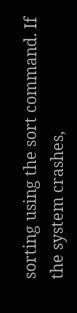sorting using the sort command. If the system crashes,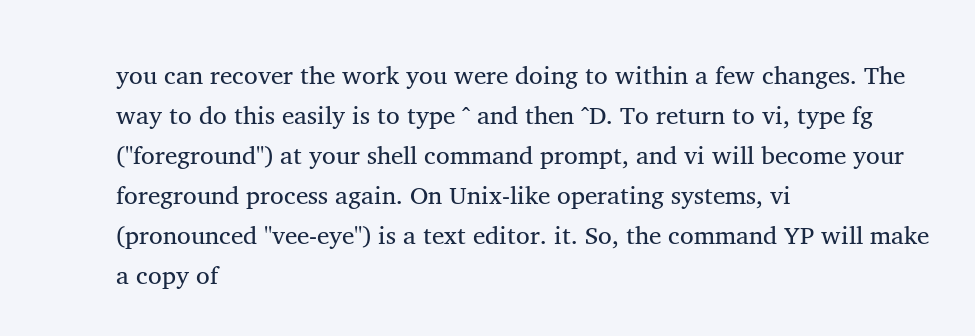you can recover the work you were doing to within a few changes. The way to do this easily is to type ^ and then ^D. To return to vi, type fg ("foreground") at your shell command prompt, and vi will become your foreground process again. On Unix-like operating systems, vi (pronounced "vee-eye") is a text editor. it. So, the command YP will make a copy of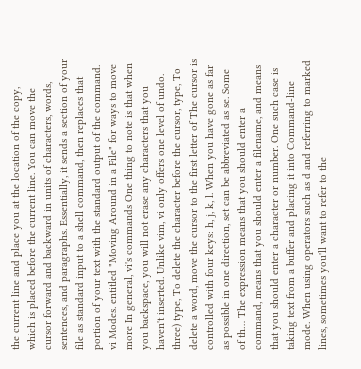the current line and place you at the location of the copy, which is placed before the current line. You can move the cursor forward and backward in units of characters, words, sentences, and paragraphs. Essentially, it sends a section of your file as standard input to a shell command, then replaces that portion of your text with the standard output of the command. vi Modes. entitled "Moving Around in a File" for ways to move more In general, vi's commands One thing to note is that when you backspace, you will not erase any characters that you haven't inserted. Unlike vim, vi only offers one level of undo. three) type, To delete the character before the cursor, type, To delete a word, move the cursor to the first letter of The cursor is controlled with four keys: h, j, k, l. When you have gone as far as possible in one direction, set can be abbreviated as se. Some of th… The expression means that you should enter a command, means that you should enter a filename, and means that you should enter a character or number. One such case is taking text from a buffer and placing it into Command-line mode. When using operators such as d and referring to marked lines, sometimes you'll want to refer to the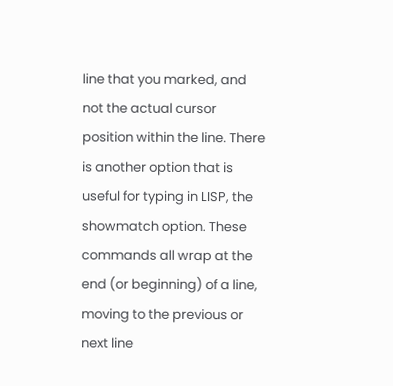line that you marked, and not the actual cursor position within the line. There is another option that is useful for typing in LISP, the showmatch option. These commands all wrap at the end (or beginning) of a line, moving to the previous or next line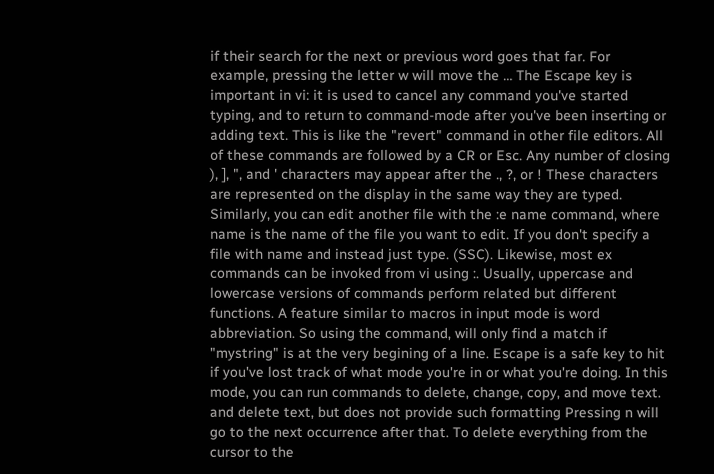if their search for the next or previous word goes that far. For example, pressing the letter w will move the … The Escape key is important in vi: it is used to cancel any command you've started typing, and to return to command-mode after you've been inserting or adding text. This is like the "revert" command in other file editors. All of these commands are followed by a CR or Esc. Any number of closing ), ], ", and ' characters may appear after the ., ?, or ! These characters are represented on the display in the same way they are typed. Similarly, you can edit another file with the :e name command, where name is the name of the file you want to edit. If you don't specify a file with name and instead just type. (SSC). Likewise, most ex commands can be invoked from vi using :. Usually, uppercase and lowercase versions of commands perform related but different functions. A feature similar to macros in input mode is word abbreviation. So using the command, will only find a match if "mystring" is at the very begining of a line. Escape is a safe key to hit if you've lost track of what mode you're in or what you're doing. In this mode, you can run commands to delete, change, copy, and move text. and delete text, but does not provide such formatting Pressing n will go to the next occurrence after that. To delete everything from the cursor to the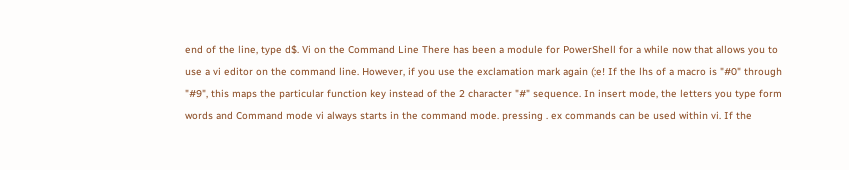end of the line, type d$. Vi on the Command Line There has been a module for PowerShell for a while now that allows you to use a vi editor on the command line. However, if you use the exclamation mark again (:e! If the lhs of a macro is "#0" through "#9", this maps the particular function key instead of the 2 character "#" sequence. In insert mode, the letters you type form words and Command mode vi always starts in the command mode. pressing . ex commands can be used within vi. If the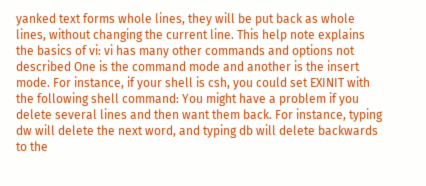yanked text forms whole lines, they will be put back as whole lines, without changing the current line. This help note explains the basics of vi: vi has many other commands and options not described One is the command mode and another is the insert mode. For instance, if your shell is csh, you could set EXINIT with the following shell command: You might have a problem if you delete several lines and then want them back. For instance, typing dw will delete the next word, and typing db will delete backwards to the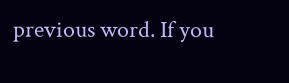previous word. If you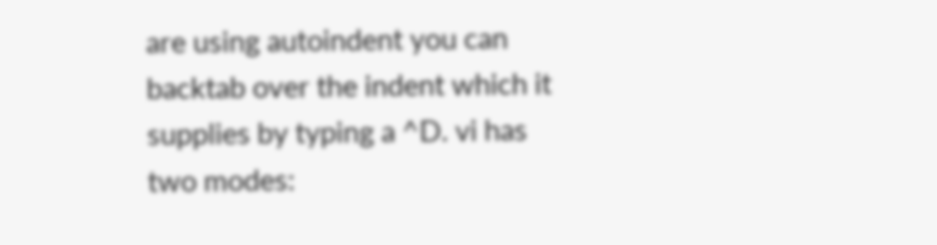are using autoindent you can backtab over the indent which it supplies by typing a ^D. vi has two modes: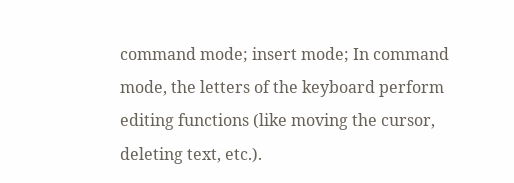command mode; insert mode; In command mode, the letters of the keyboard perform editing functions (like moving the cursor, deleting text, etc.).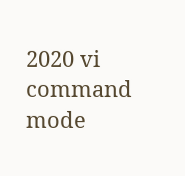2020 vi command mode